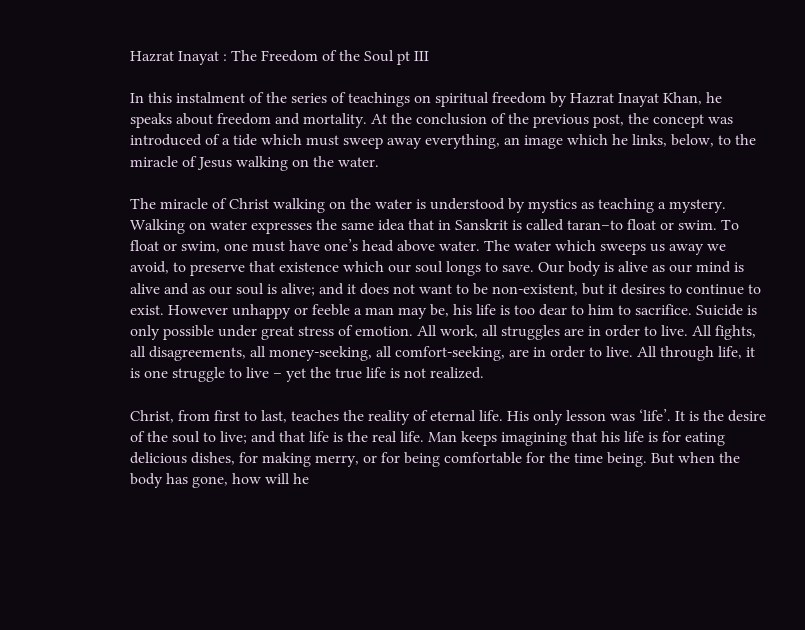Hazrat Inayat : The Freedom of the Soul pt III

In this instalment of the series of teachings on spiritual freedom by Hazrat Inayat Khan, he speaks about freedom and mortality. At the conclusion of the previous post, the concept was introduced of a tide which must sweep away everything, an image which he links, below, to the miracle of Jesus walking on the water.

The miracle of Christ walking on the water is understood by mystics as teaching a mystery. Walking on water expresses the same idea that in Sanskrit is called taran–to float or swim. To float or swim, one must have one’s head above water. The water which sweeps us away we avoid, to preserve that existence which our soul longs to save. Our body is alive as our mind is alive and as our soul is alive; and it does not want to be non-existent, but it desires to continue to exist. However unhappy or feeble a man may be, his life is too dear to him to sacrifice. Suicide is only possible under great stress of emotion. All work, all struggles are in order to live. All fights, all disagreements, all money-seeking, all comfort-seeking, are in order to live. All through life, it is one struggle to live – yet the true life is not realized.

Christ, from first to last, teaches the reality of eternal life. His only lesson was ‘life’. It is the desire of the soul to live; and that life is the real life. Man keeps imagining that his life is for eating delicious dishes, for making merry, or for being comfortable for the time being. But when the body has gone, how will he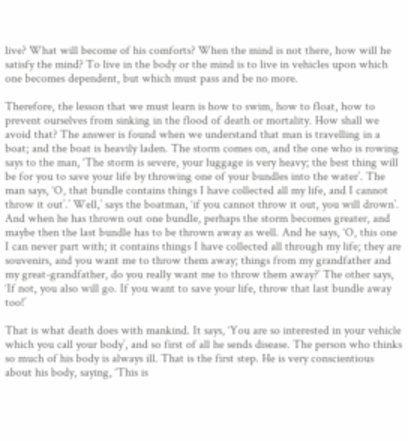live? What will become of his comforts? When the mind is not there, how will he satisfy the mind? To live in the body or the mind is to live in vehicles upon which one becomes dependent, but which must pass and be no more.

Therefore, the lesson that we must learn is how to swim, how to float, how to prevent ourselves from sinking in the flood of death or mortality. How shall we avoid that? The answer is found when we understand that man is travelling in a boat; and the boat is heavily laden. The storm comes on, and the one who is rowing says to the man, ‘The storm is severe, your luggage is very heavy; the best thing will be for you to save your life by throwing one of your bundles into the water’. The man says, ‘O, that bundle contains things I have collected all my life, and I cannot throw it out’.’ Well,’ says the boatman, ‘if you cannot throw it out, you will drown’. And when he has thrown out one bundle, perhaps the storm becomes greater, and maybe then the last bundle has to be thrown away as well. And he says, ‘O, this one I can never part with; it contains things I have collected all through my life; they are souvenirs, and you want me to throw them away; things from my grandfather and my great-grandfather, do you really want me to throw them away?’ The other says, ‘If not, you also will go. If you want to save your life, throw that last bundle away too!’

That is what death does with mankind. It says, ‘You are so interested in your vehicle which you call your body’, and so first of all he sends disease. The person who thinks so much of his body is always ill. That is the first step. He is very conscientious about his body, saying, ‘This is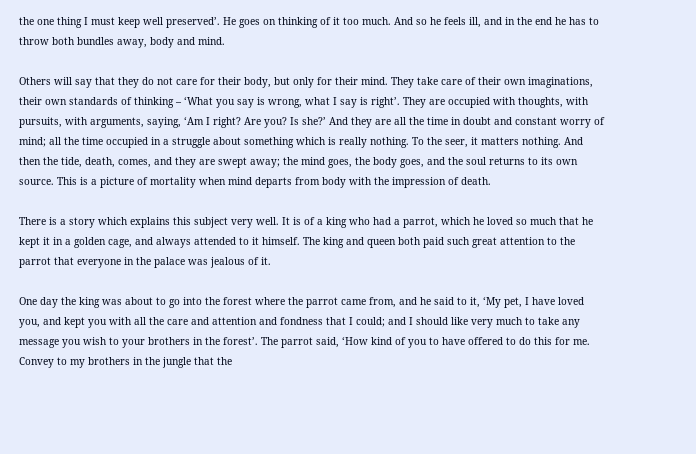the one thing I must keep well preserved’. He goes on thinking of it too much. And so he feels ill, and in the end he has to throw both bundles away, body and mind.

Others will say that they do not care for their body, but only for their mind. They take care of their own imaginations, their own standards of thinking – ‘What you say is wrong, what I say is right’. They are occupied with thoughts, with pursuits, with arguments, saying, ‘Am I right? Are you? Is she?’ And they are all the time in doubt and constant worry of mind; all the time occupied in a struggle about something which is really nothing. To the seer, it matters nothing. And then the tide, death, comes, and they are swept away; the mind goes, the body goes, and the soul returns to its own source. This is a picture of mortality when mind departs from body with the impression of death.

There is a story which explains this subject very well. It is of a king who had a parrot, which he loved so much that he kept it in a golden cage, and always attended to it himself. The king and queen both paid such great attention to the parrot that everyone in the palace was jealous of it.

One day the king was about to go into the forest where the parrot came from, and he said to it, ‘My pet, I have loved you, and kept you with all the care and attention and fondness that I could; and I should like very much to take any message you wish to your brothers in the forest’. The parrot said, ‘How kind of you to have offered to do this for me. Convey to my brothers in the jungle that the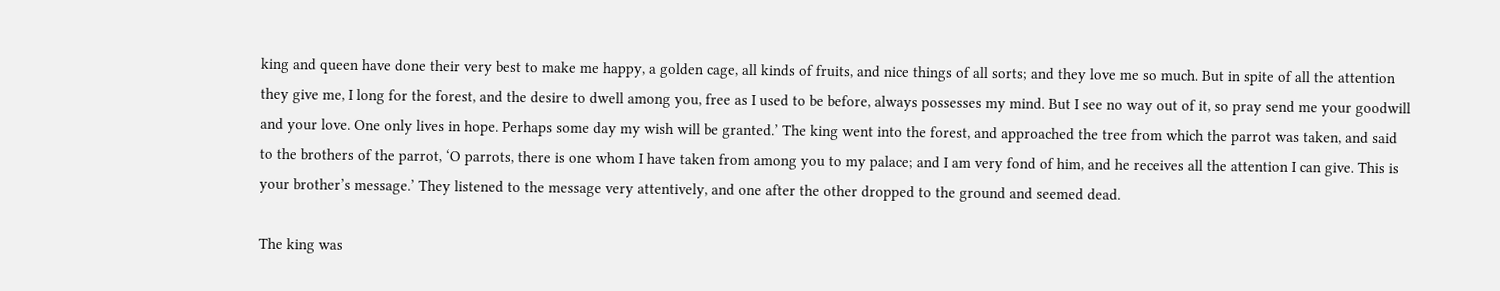king and queen have done their very best to make me happy, a golden cage, all kinds of fruits, and nice things of all sorts; and they love me so much. But in spite of all the attention they give me, I long for the forest, and the desire to dwell among you, free as I used to be before, always possesses my mind. But I see no way out of it, so pray send me your goodwill and your love. One only lives in hope. Perhaps some day my wish will be granted.’ The king went into the forest, and approached the tree from which the parrot was taken, and said to the brothers of the parrot, ‘O parrots, there is one whom I have taken from among you to my palace; and I am very fond of him, and he receives all the attention I can give. This is your brother’s message.’ They listened to the message very attentively, and one after the other dropped to the ground and seemed dead.

The king was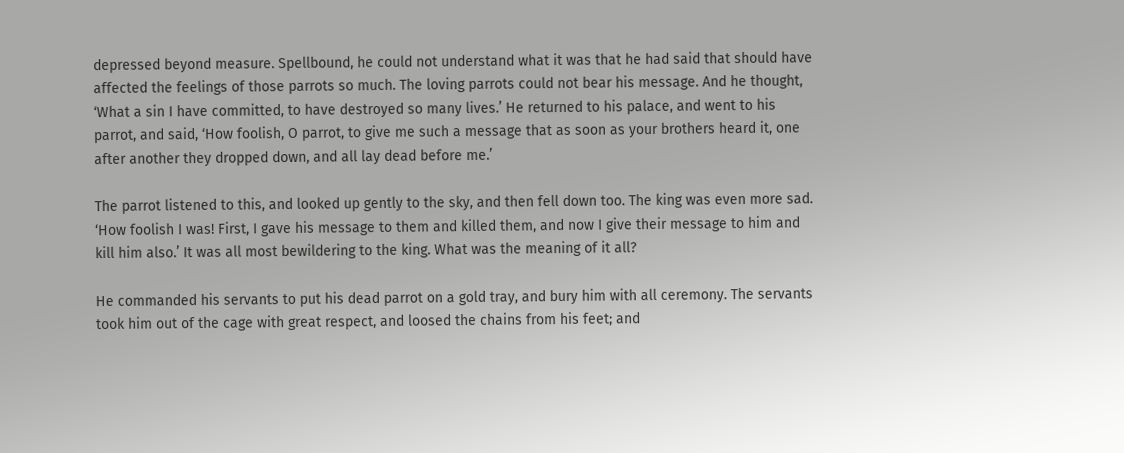depressed beyond measure. Spellbound, he could not understand what it was that he had said that should have affected the feelings of those parrots so much. The loving parrots could not bear his message. And he thought, ‘What a sin I have committed, to have destroyed so many lives.’ He returned to his palace, and went to his parrot, and said, ‘How foolish, O parrot, to give me such a message that as soon as your brothers heard it, one after another they dropped down, and all lay dead before me.’

The parrot listened to this, and looked up gently to the sky, and then fell down too. The king was even more sad. ‘How foolish I was! First, I gave his message to them and killed them, and now I give their message to him and kill him also.’ It was all most bewildering to the king. What was the meaning of it all?

He commanded his servants to put his dead parrot on a gold tray, and bury him with all ceremony. The servants took him out of the cage with great respect, and loosed the chains from his feet; and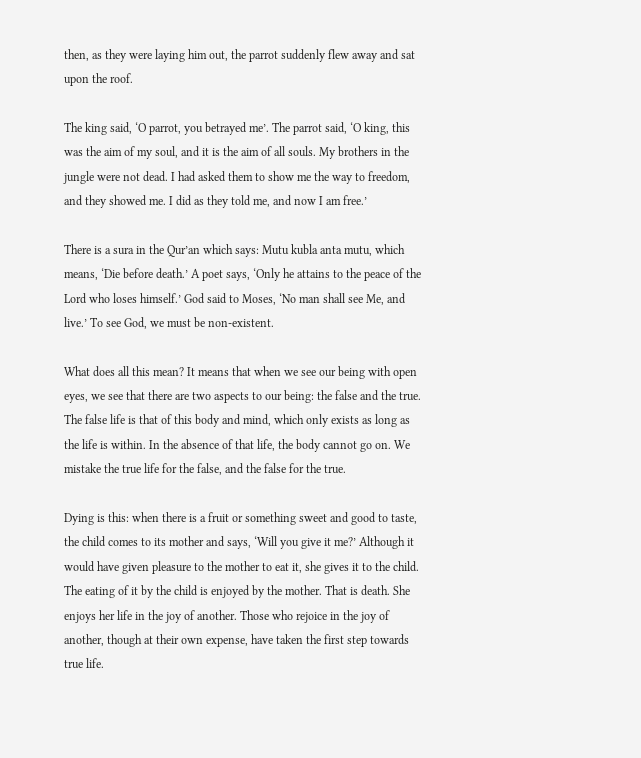then, as they were laying him out, the parrot suddenly flew away and sat upon the roof.

The king said, ‘O parrot, you betrayed me’. The parrot said, ‘O king, this was the aim of my soul, and it is the aim of all souls. My brothers in the jungle were not dead. I had asked them to show me the way to freedom, and they showed me. I did as they told me, and now I am free.’

There is a sura in the Qur’an which says: Mutu kubla anta mutu, which means, ‘Die before death.’ A poet says, ‘Only he attains to the peace of the Lord who loses himself.’ God said to Moses, ‘No man shall see Me, and live.’ To see God, we must be non-existent.

What does all this mean? It means that when we see our being with open eyes, we see that there are two aspects to our being: the false and the true. The false life is that of this body and mind, which only exists as long as the life is within. In the absence of that life, the body cannot go on. We mistake the true life for the false, and the false for the true.

Dying is this: when there is a fruit or something sweet and good to taste, the child comes to its mother and says, ‘Will you give it me?’ Although it would have given pleasure to the mother to eat it, she gives it to the child. The eating of it by the child is enjoyed by the mother. That is death. She enjoys her life in the joy of another. Those who rejoice in the joy of another, though at their own expense, have taken the first step towards true life.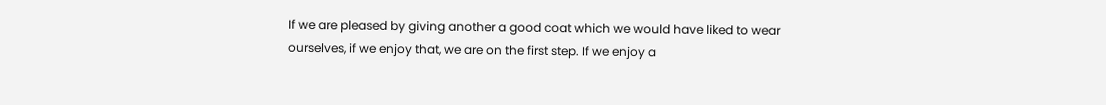If we are pleased by giving another a good coat which we would have liked to wear ourselves, if we enjoy that, we are on the first step. If we enjoy a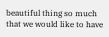beautiful thing so much that we would like to have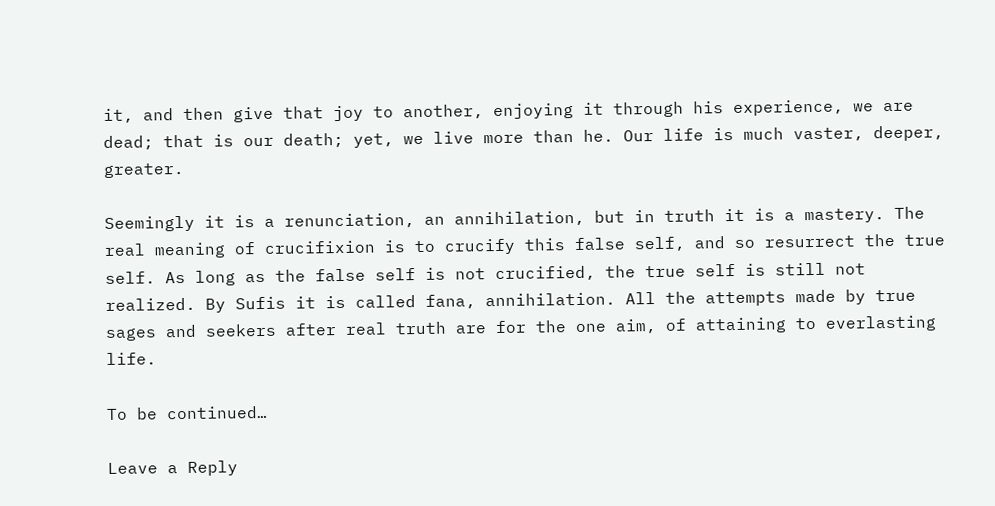it, and then give that joy to another, enjoying it through his experience, we are dead; that is our death; yet, we live more than he. Our life is much vaster, deeper, greater.

Seemingly it is a renunciation, an annihilation, but in truth it is a mastery. The real meaning of crucifixion is to crucify this false self, and so resurrect the true self. As long as the false self is not crucified, the true self is still not realized. By Sufis it is called fana, annihilation. All the attempts made by true sages and seekers after real truth are for the one aim, of attaining to everlasting life.

To be continued…

Leave a Reply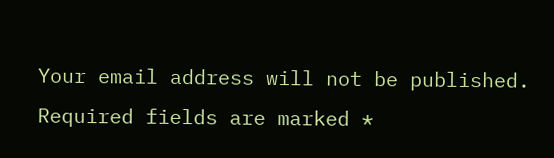Your email address will not be published. Required fields are marked *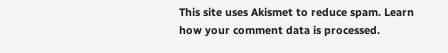This site uses Akismet to reduce spam. Learn how your comment data is processed.